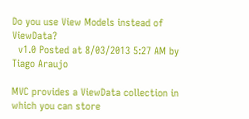Do you use View Models instead of ViewData?
  v1.0 Posted at 8/03/2013 5:27 AM by Tiago Araujo

MVC provides a ViewData collection in which you can store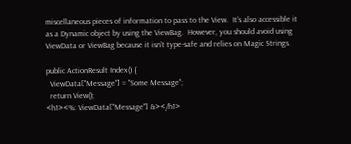miscellaneous pieces of information to pass to the View.  It’s also accessible it as a Dynamic object by using the ViewBag.  However, you should avoid using ViewData or ViewBag because it isn’t type-safe and relies on Magic Strings.

public ActionResult Index() {
  ViewData["Message"] = "Some Message";
  return View();
<h1><%: ViewData["Message"] &></h1>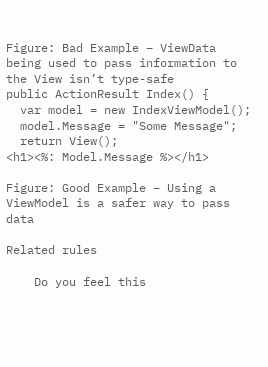Figure: Bad Example – ViewData being used to pass information to the View isn’t type-safe
public ActionResult Index() {
  var model = new IndexViewModel();
  model.Message = "Some Message";
  return View();
<h1><%: Model.Message %></h1>

Figure: Good Example – Using a ViewModel is a safer way to pass data

Related rules

    Do you feel this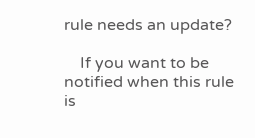rule needs an update?

    If you want to be notified when this rule is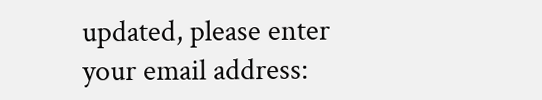updated, please enter your email address: